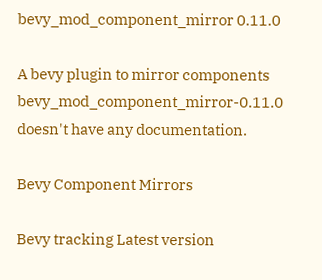bevy_mod_component_mirror 0.11.0

A bevy plugin to mirror components
bevy_mod_component_mirror-0.11.0 doesn't have any documentation.

Bevy Component Mirrors

Bevy tracking Latest version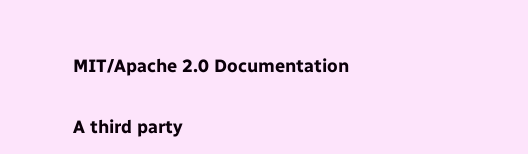MIT/Apache 2.0 Documentation

A third party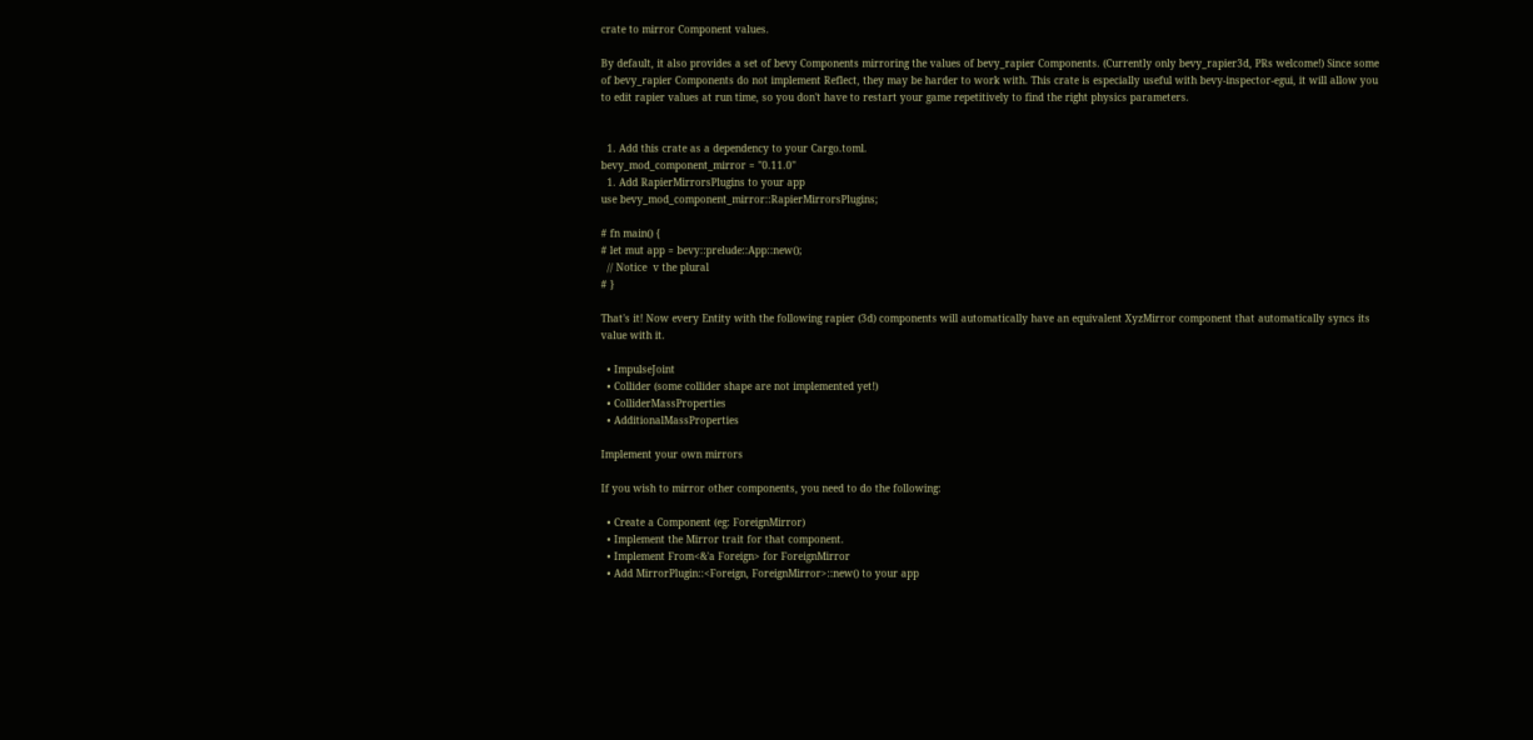crate to mirror Component values.

By default, it also provides a set of bevy Components mirroring the values of bevy_rapier Components. (Currently only bevy_rapier3d, PRs welcome!) Since some of bevy_rapier Components do not implement Reflect, they may be harder to work with. This crate is especially useful with bevy-inspector-egui, it will allow you to edit rapier values at run time, so you don't have to restart your game repetitively to find the right physics parameters.


  1. Add this crate as a dependency to your Cargo.toml.
bevy_mod_component_mirror = "0.11.0"
  1. Add RapierMirrorsPlugins to your app
use bevy_mod_component_mirror::RapierMirrorsPlugins;

# fn main() {
# let mut app = bevy::prelude::App::new();
  // Notice  v the plural
# }

That's it! Now every Entity with the following rapier (3d) components will automatically have an equivalent XyzMirror component that automatically syncs its value with it.

  • ImpulseJoint
  • Collider (some collider shape are not implemented yet!)
  • ColliderMassProperties
  • AdditionalMassProperties

Implement your own mirrors

If you wish to mirror other components, you need to do the following:

  • Create a Component (eg: ForeignMirror)
  • Implement the Mirror trait for that component.
  • Implement From<&'a Foreign> for ForeignMirror
  • Add MirrorPlugin::<Foreign, ForeignMirror>::new() to your app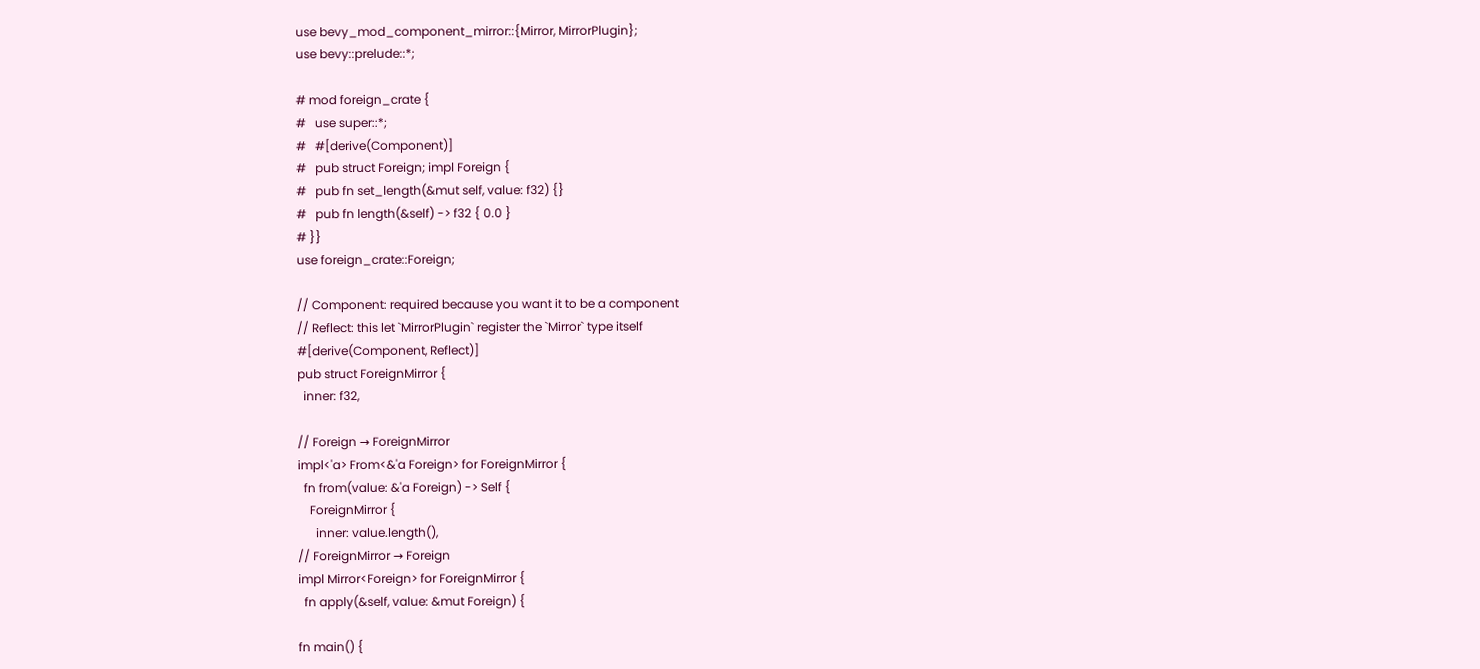use bevy_mod_component_mirror::{Mirror, MirrorPlugin};
use bevy::prelude::*;

# mod foreign_crate {
#   use super::*;
#   #[derive(Component)]
#   pub struct Foreign; impl Foreign {
#   pub fn set_length(&mut self, value: f32) {}
#   pub fn length(&self) -> f32 { 0.0 }
# }}
use foreign_crate::Foreign;

// Component: required because you want it to be a component
// Reflect: this let `MirrorPlugin` register the `Mirror` type itself
#[derive(Component, Reflect)]
pub struct ForeignMirror {
  inner: f32,

// Foreign → ForeignMirror
impl<'a> From<&'a Foreign> for ForeignMirror {
  fn from(value: &'a Foreign) -> Self {
    ForeignMirror {
      inner: value.length(),
// ForeignMirror → Foreign
impl Mirror<Foreign> for ForeignMirror {
  fn apply(&self, value: &mut Foreign) {

fn main() {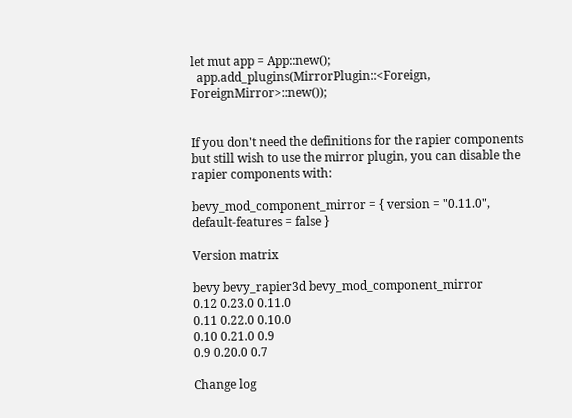let mut app = App::new();
  app.add_plugins(MirrorPlugin::<Foreign, ForeignMirror>::new());


If you don't need the definitions for the rapier components but still wish to use the mirror plugin, you can disable the rapier components with:

bevy_mod_component_mirror = { version = "0.11.0", default-features = false }

Version matrix

bevy bevy_rapier3d bevy_mod_component_mirror
0.12 0.23.0 0.11.0
0.11 0.22.0 0.10.0
0.10 0.21.0 0.9
0.9 0.20.0 0.7

Change log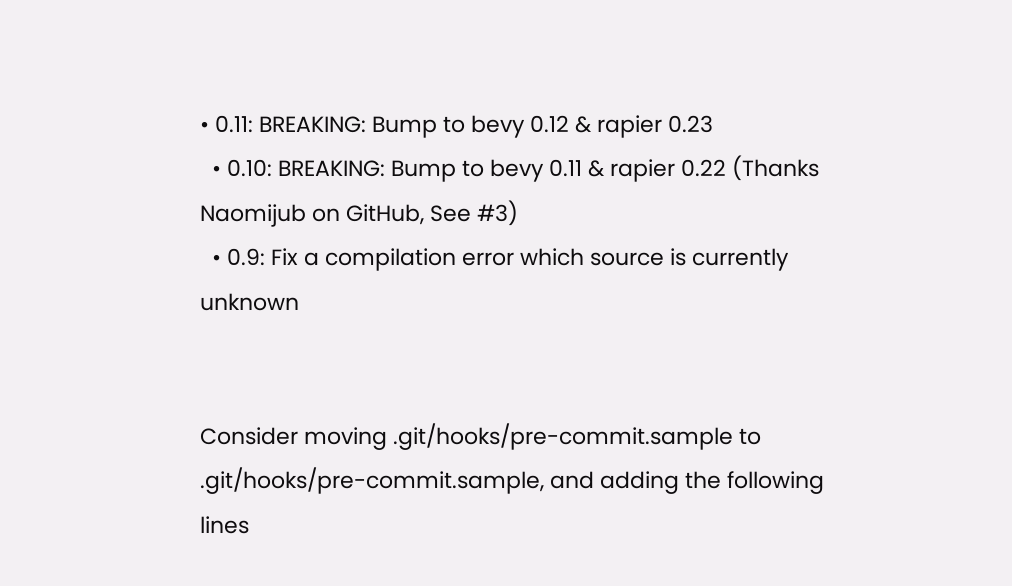• 0.11: BREAKING: Bump to bevy 0.12 & rapier 0.23
  • 0.10: BREAKING: Bump to bevy 0.11 & rapier 0.22 (Thanks Naomijub on GitHub, See #3)
  • 0.9: Fix a compilation error which source is currently unknown


Consider moving .git/hooks/pre-commit.sample to .git/hooks/pre-commit.sample, and adding the following lines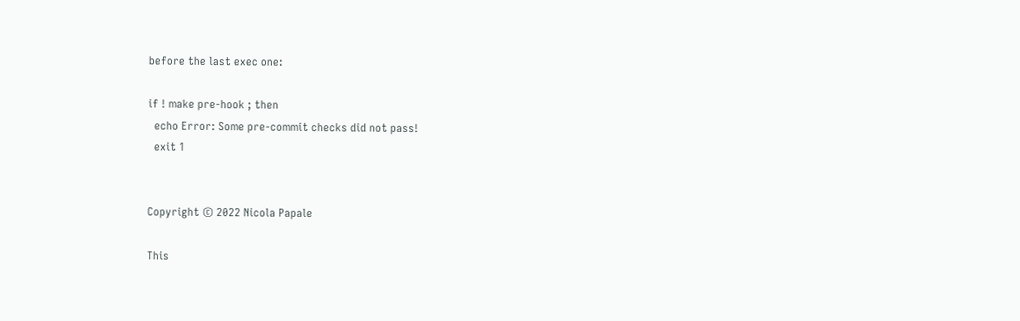before the last exec one:

if ! make pre-hook ; then
  echo Error: Some pre-commit checks did not pass!
  exit 1


Copyright © 2022 Nicola Papale

This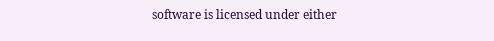software is licensed under either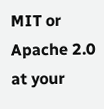MIT or Apache 2.0 at your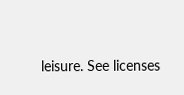leisure. See licenses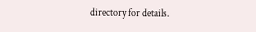directory for details.